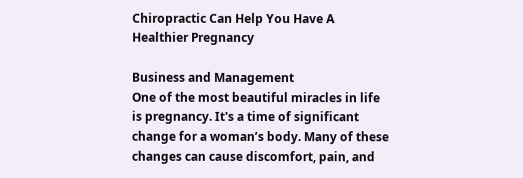Chiropractic Can Help You Have A Healthier Pregnancy

Business and Management
One of the most beautiful miracles in life is pregnancy. It's a time of significant change for a woman’s body. Many of these changes can cause discomfort, pain, and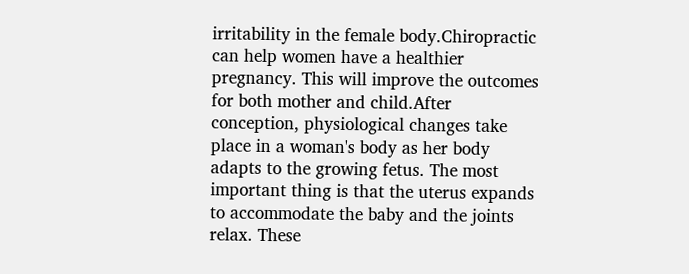irritability in the female body.Chiropractic can help women have a healthier pregnancy. This will improve the outcomes for both mother and child.After conception, physiological changes take place in a woman's body as her body adapts to the growing fetus. The most important thing is that the uterus expands to accommodate the baby and the joints relax. These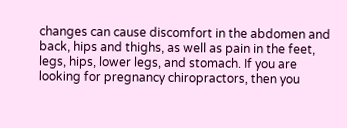changes can cause discomfort in the abdomen and back, hips and thighs, as well as pain in the feet, legs, hips, lower legs, and stomach. If you are looking for pregnancy chiropractors, then you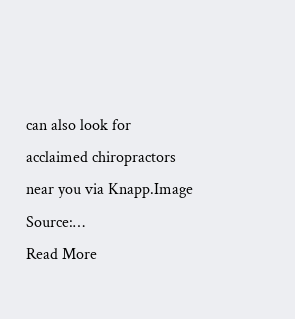can also look for acclaimed chiropractors near you via Knapp.Image Source:…
Read More